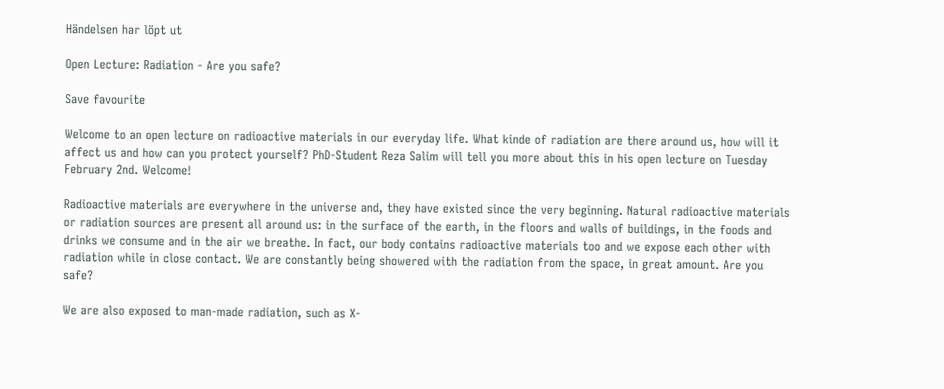Händelsen har löpt ut

Open Lecture: Radiation - Are you safe?

Save favourite

Welcome to an open lecture on radioactive materials in our everyday life. What kinde of radiation are there around us, how will it affect us and how can you protect yourself? PhD-Student Reza Salim will tell you more about this in his open lecture on Tuesday February 2nd. Welcome!

Radioactive materials are everywhere in the universe and, they have existed since the very beginning. Natural radioactive materials or radiation sources are present all around us: in the surface of the earth, in the floors and walls of buildings, in the foods and drinks we consume and in the air we breathe. In fact, our body contains radioactive materials too and we expose each other with radiation while in close contact. We are constantly being showered with the radiation from the space, in great amount. Are you safe?

We are also exposed to man-made radiation, such as X-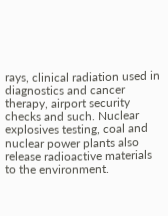rays, clinical radiation used in diagnostics and cancer therapy, airport security checks and such. Nuclear explosives testing, coal and nuclear power plants also release radioactive materials to the environment.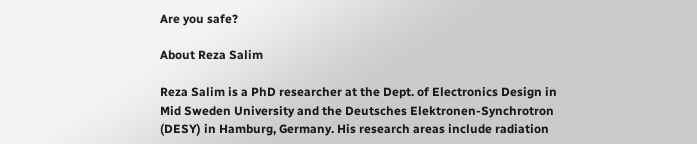Are you safe?

About Reza Salim

Reza Salim is a PhD researcher at the Dept. of Electronics Design in Mid Sweden University and the Deutsches Elektronen-Synchrotron (DESY) in Hamburg, Germany. His research areas include radiation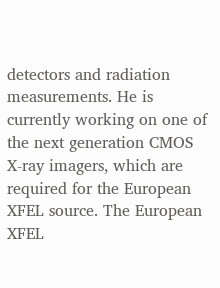detectors and radiation measurements. He is currently working on one of the next generation CMOS X-ray imagers, which are required for the European XFEL source. The European XFEL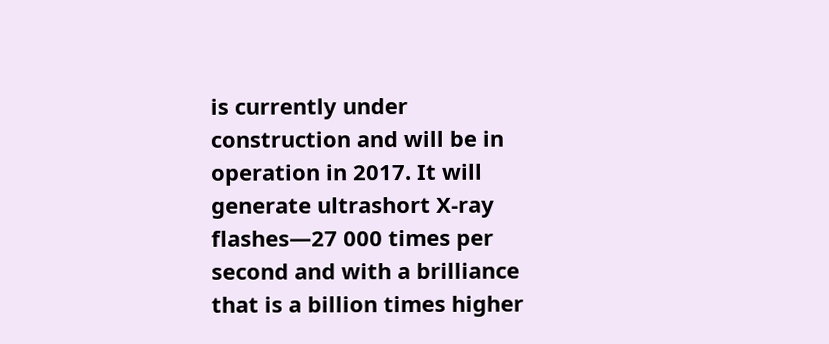is currently under construction and will be in operation in 2017. It will generate ultrashort X-ray flashes—27 000 times per second and with a brilliance that is a billion times higher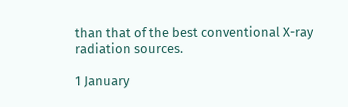than that of the best conventional X-ray radiation sources.

1 January